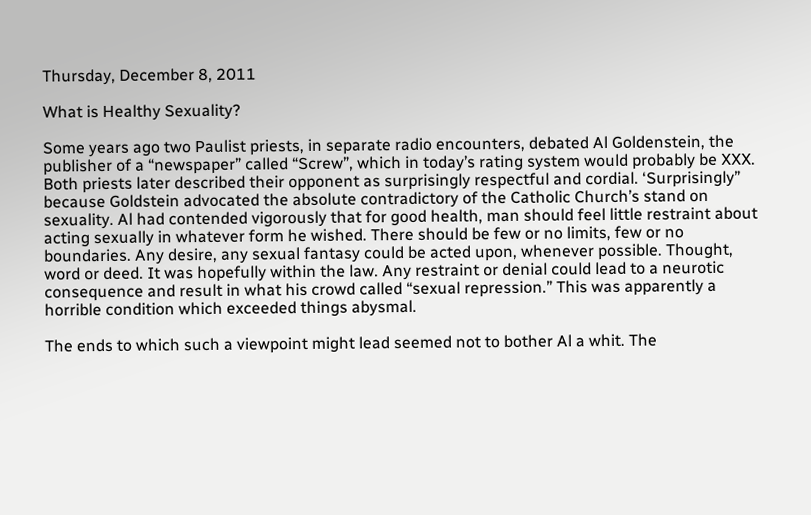Thursday, December 8, 2011

What is Healthy Sexuality?

Some years ago two Paulist priests, in separate radio encounters, debated Al Goldenstein, the publisher of a “newspaper” called “Screw”, which in today’s rating system would probably be XXX. Both priests later described their opponent as surprisingly respectful and cordial. ‘Surprisingly” because Goldstein advocated the absolute contradictory of the Catholic Church’s stand on sexuality. Al had contended vigorously that for good health, man should feel little restraint about acting sexually in whatever form he wished. There should be few or no limits, few or no boundaries. Any desire, any sexual fantasy could be acted upon, whenever possible. Thought, word or deed. It was hopefully within the law. Any restraint or denial could lead to a neurotic consequence and result in what his crowd called “sexual repression.” This was apparently a horrible condition which exceeded things abysmal.

The ends to which such a viewpoint might lead seemed not to bother Al a whit. The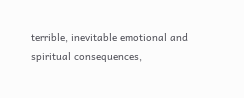terrible, inevitable emotional and spiritual consequences,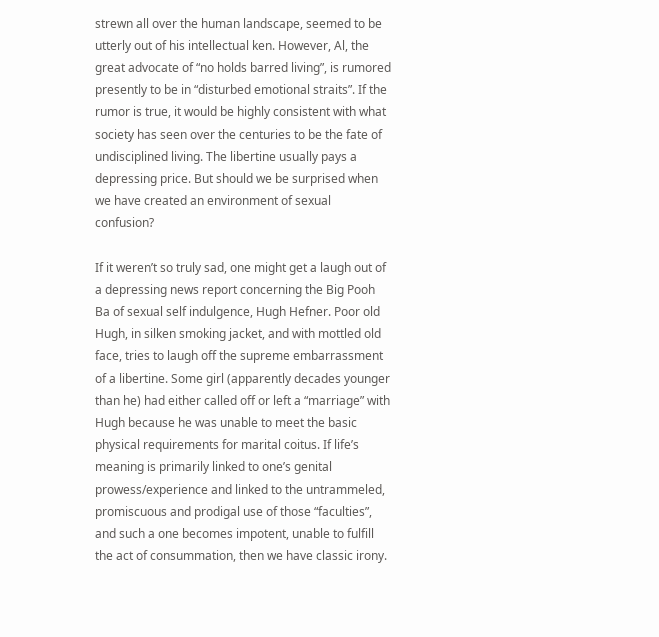strewn all over the human landscape, seemed to be utterly out of his intellectual ken. However, Al, the great advocate of “no holds barred living”, is rumored presently to be in “disturbed emotional straits”. If the rumor is true, it would be highly consistent with what society has seen over the centuries to be the fate of undisciplined living. The libertine usually pays a depressing price. But should we be surprised when we have created an environment of sexual confusion?

If it weren’t so truly sad, one might get a laugh out of a depressing news report concerning the Big Pooh Ba of sexual self indulgence, Hugh Hefner. Poor old Hugh, in silken smoking jacket, and with mottled old face, tries to laugh off the supreme embarrassment of a libertine. Some girl (apparently decades younger than he) had either called off or left a “marriage” with Hugh because he was unable to meet the basic physical requirements for marital coitus. If life’s meaning is primarily linked to one’s genital prowess/experience and linked to the untrammeled, promiscuous and prodigal use of those “faculties”, and such a one becomes impotent, unable to fulfill the act of consummation, then we have classic irony.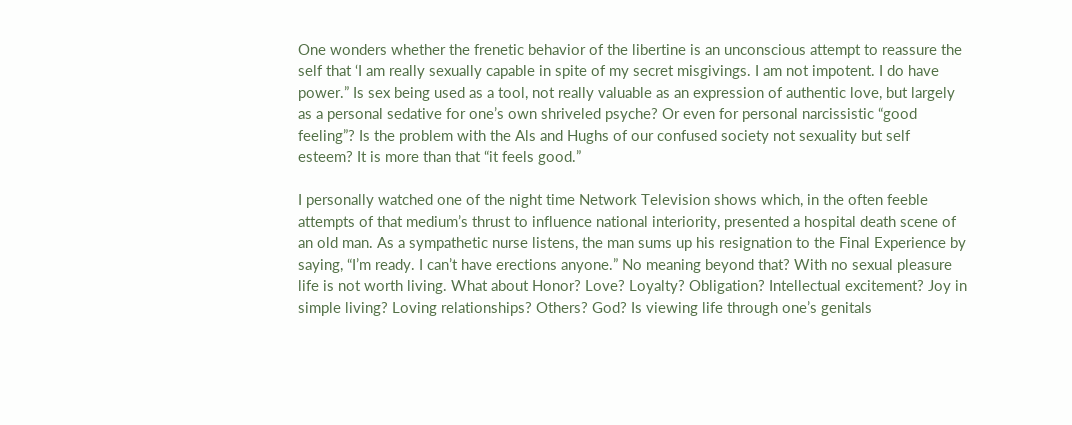One wonders whether the frenetic behavior of the libertine is an unconscious attempt to reassure the self that ‘I am really sexually capable in spite of my secret misgivings. I am not impotent. I do have power.” Is sex being used as a tool, not really valuable as an expression of authentic love, but largely as a personal sedative for one’s own shriveled psyche? Or even for personal narcissistic “good feeling”? Is the problem with the Als and Hughs of our confused society not sexuality but self esteem? It is more than that “it feels good.”

I personally watched one of the night time Network Television shows which, in the often feeble attempts of that medium’s thrust to influence national interiority, presented a hospital death scene of an old man. As a sympathetic nurse listens, the man sums up his resignation to the Final Experience by saying, “I’m ready. I can’t have erections anyone.” No meaning beyond that? With no sexual pleasure life is not worth living. What about Honor? Love? Loyalty? Obligation? Intellectual excitement? Joy in simple living? Loving relationships? Others? God? Is viewing life through one’s genitals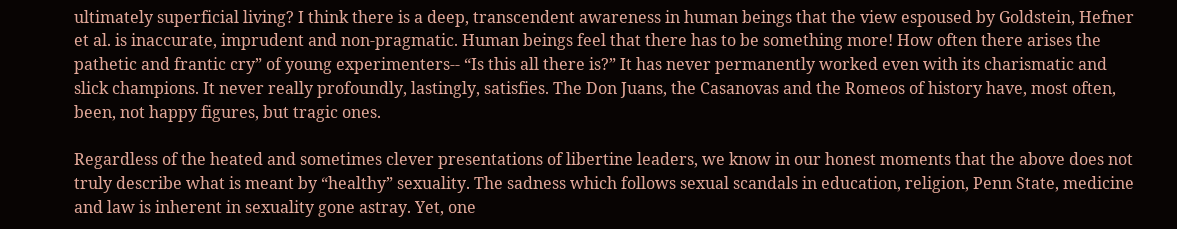ultimately superficial living? I think there is a deep, transcendent awareness in human beings that the view espoused by Goldstein, Hefner et al. is inaccurate, imprudent and non-pragmatic. Human beings feel that there has to be something more! How often there arises the pathetic and frantic cry” of young experimenters-- “Is this all there is?” It has never permanently worked even with its charismatic and slick champions. It never really profoundly, lastingly, satisfies. The Don Juans, the Casanovas and the Romeos of history have, most often, been, not happy figures, but tragic ones.

Regardless of the heated and sometimes clever presentations of libertine leaders, we know in our honest moments that the above does not truly describe what is meant by “healthy” sexuality. The sadness which follows sexual scandals in education, religion, Penn State, medicine and law is inherent in sexuality gone astray. Yet, one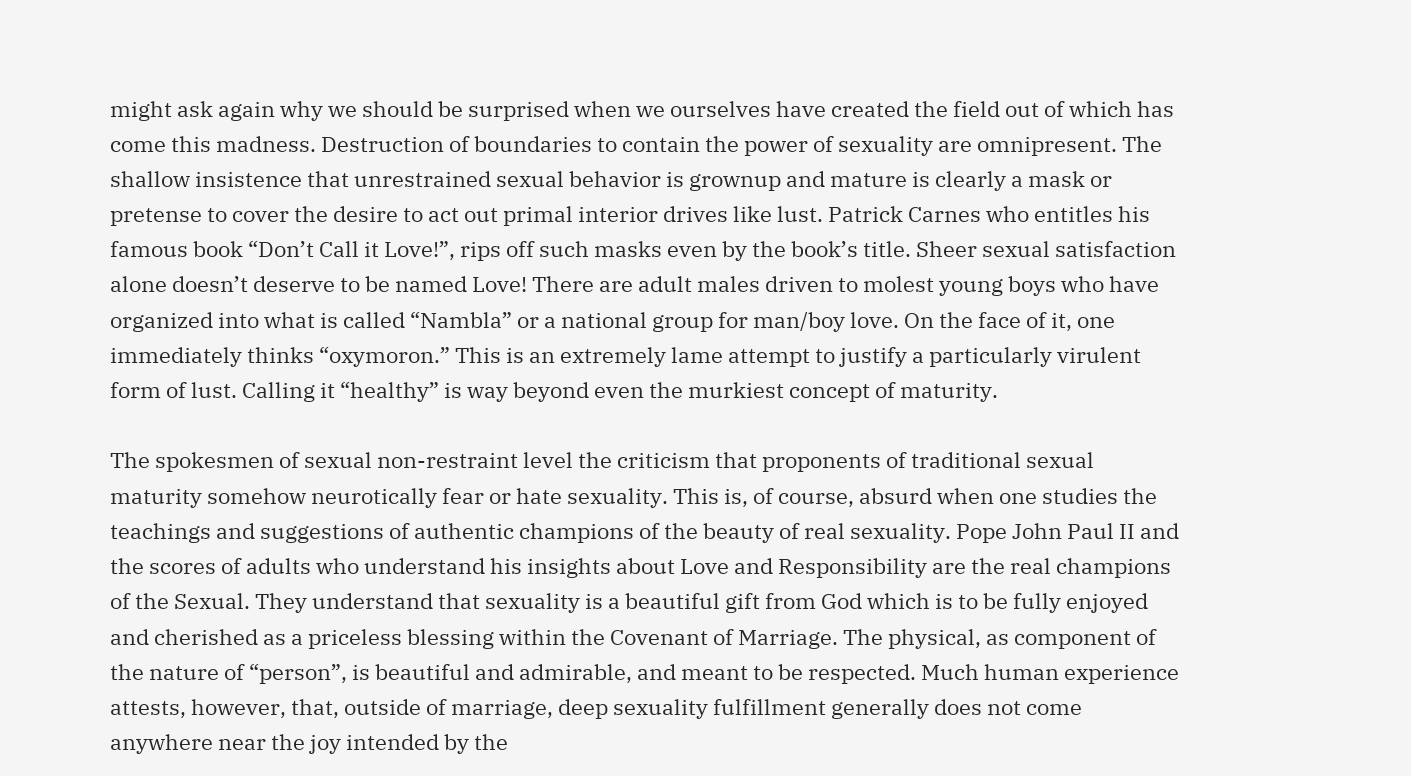might ask again why we should be surprised when we ourselves have created the field out of which has come this madness. Destruction of boundaries to contain the power of sexuality are omnipresent. The shallow insistence that unrestrained sexual behavior is grownup and mature is clearly a mask or pretense to cover the desire to act out primal interior drives like lust. Patrick Carnes who entitles his famous book “Don’t Call it Love!”, rips off such masks even by the book’s title. Sheer sexual satisfaction alone doesn’t deserve to be named Love! There are adult males driven to molest young boys who have organized into what is called “Nambla” or a national group for man/boy love. On the face of it, one immediately thinks “oxymoron.” This is an extremely lame attempt to justify a particularly virulent form of lust. Calling it “healthy” is way beyond even the murkiest concept of maturity.

The spokesmen of sexual non-restraint level the criticism that proponents of traditional sexual maturity somehow neurotically fear or hate sexuality. This is, of course, absurd when one studies the teachings and suggestions of authentic champions of the beauty of real sexuality. Pope John Paul II and the scores of adults who understand his insights about Love and Responsibility are the real champions of the Sexual. They understand that sexuality is a beautiful gift from God which is to be fully enjoyed and cherished as a priceless blessing within the Covenant of Marriage. The physical, as component of the nature of “person”, is beautiful and admirable, and meant to be respected. Much human experience attests, however, that, outside of marriage, deep sexuality fulfillment generally does not come anywhere near the joy intended by the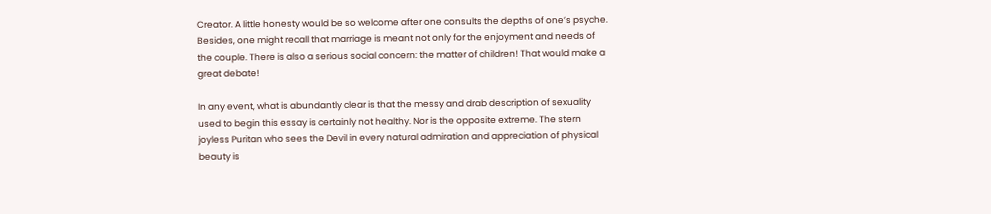Creator. A little honesty would be so welcome after one consults the depths of one’s psyche. Besides, one might recall that marriage is meant not only for the enjoyment and needs of the couple. There is also a serious social concern: the matter of children! That would make a great debate!

In any event, what is abundantly clear is that the messy and drab description of sexuality used to begin this essay is certainly not healthy. Nor is the opposite extreme. The stern joyless Puritan who sees the Devil in every natural admiration and appreciation of physical beauty is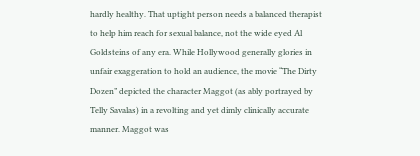hardly healthy. That uptight person needs a balanced therapist to help him reach for sexual balance, not the wide eyed Al Goldsteins of any era. While Hollywood generally glories in unfair exaggeration to hold an audience, the movie “The Dirty Dozen” depicted the character Maggot (as ably portrayed by Telly Savalas) in a revolting and yet dimly clinically accurate manner. Maggot was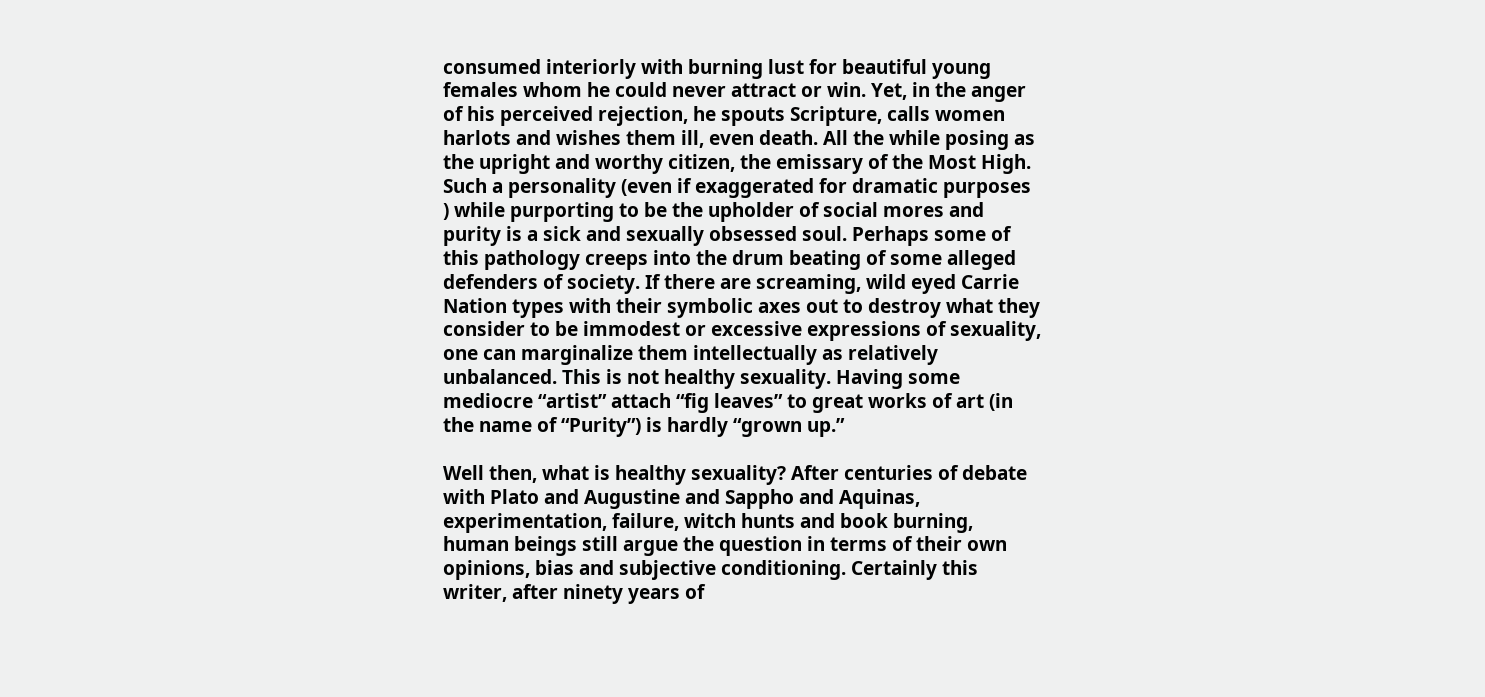consumed interiorly with burning lust for beautiful young females whom he could never attract or win. Yet, in the anger of his perceived rejection, he spouts Scripture, calls women harlots and wishes them ill, even death. All the while posing as the upright and worthy citizen, the emissary of the Most High. Such a personality (even if exaggerated for dramatic purposes ) while purporting to be the upholder of social mores and purity is a sick and sexually obsessed soul. Perhaps some of this pathology creeps into the drum beating of some alleged defenders of society. If there are screaming, wild eyed Carrie Nation types with their symbolic axes out to destroy what they consider to be immodest or excessive expressions of sexuality, one can marginalize them intellectually as relatively unbalanced. This is not healthy sexuality. Having some mediocre “artist” attach “fig leaves” to great works of art (in the name of “Purity”) is hardly “grown up.”

Well then, what is healthy sexuality? After centuries of debate with Plato and Augustine and Sappho and Aquinas, experimentation, failure, witch hunts and book burning, human beings still argue the question in terms of their own opinions, bias and subjective conditioning. Certainly this writer, after ninety years of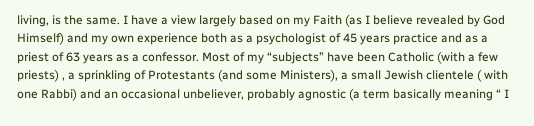living, is the same. I have a view largely based on my Faith (as I believe revealed by God Himself) and my own experience both as a psychologist of 45 years practice and as a priest of 63 years as a confessor. Most of my “subjects” have been Catholic (with a few priests) , a sprinkling of Protestants (and some Ministers), a small Jewish clientele ( with one Rabbi) and an occasional unbeliever, probably agnostic (a term basically meaning “ I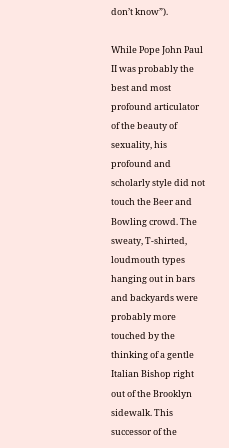don’t know”).

While Pope John Paul II was probably the best and most profound articulator of the beauty of sexuality, his profound and scholarly style did not touch the Beer and Bowling crowd. The sweaty, T-shirted, loudmouth types hanging out in bars and backyards were probably more touched by the thinking of a gentle Italian Bishop right out of the Brooklyn sidewalk. This successor of the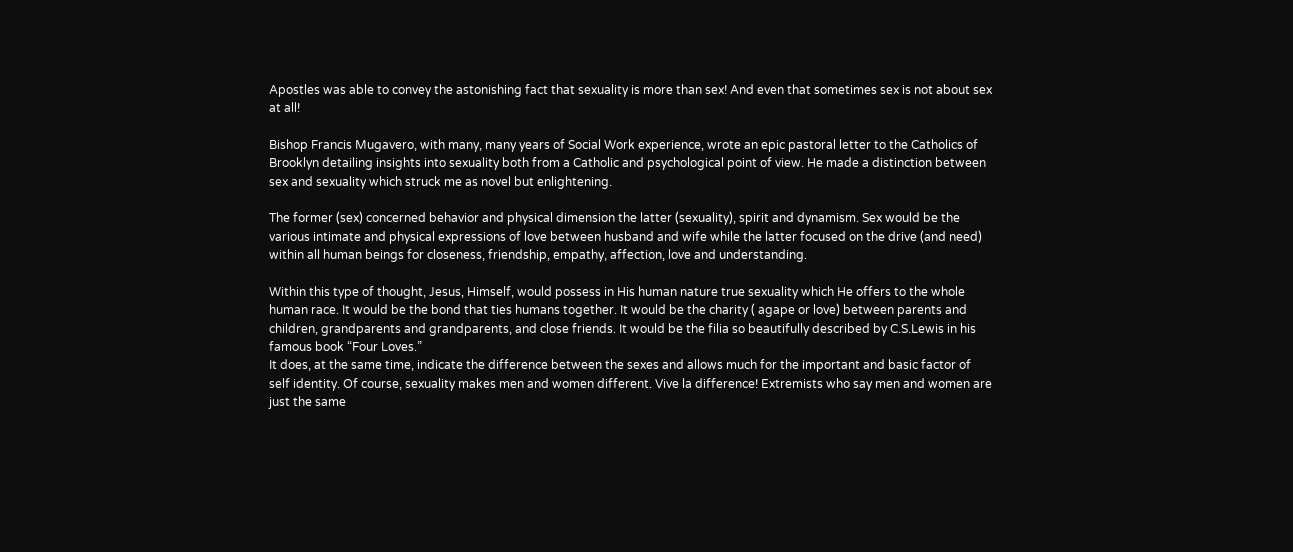Apostles was able to convey the astonishing fact that sexuality is more than sex! And even that sometimes sex is not about sex at all!

Bishop Francis Mugavero, with many, many years of Social Work experience, wrote an epic pastoral letter to the Catholics of Brooklyn detailing insights into sexuality both from a Catholic and psychological point of view. He made a distinction between sex and sexuality which struck me as novel but enlightening.

The former (sex) concerned behavior and physical dimension the latter (sexuality), spirit and dynamism. Sex would be the various intimate and physical expressions of love between husband and wife while the latter focused on the drive (and need) within all human beings for closeness, friendship, empathy, affection, love and understanding.

Within this type of thought, Jesus, Himself, would possess in His human nature true sexuality which He offers to the whole human race. It would be the bond that ties humans together. It would be the charity ( agape or love) between parents and children, grandparents and grandparents, and close friends. It would be the filia so beautifully described by C.S.Lewis in his famous book “Four Loves.”
It does, at the same time, indicate the difference between the sexes and allows much for the important and basic factor of self identity. Of course, sexuality makes men and women different. Vive la difference! Extremists who say men and women are just the same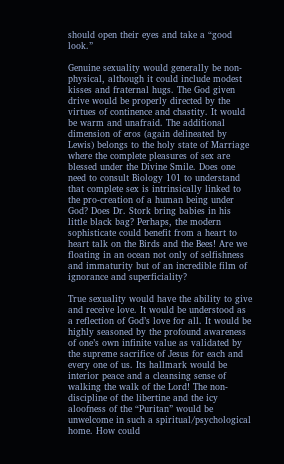should open their eyes and take a “good look.”

Genuine sexuality would generally be non-physical, although it could include modest kisses and fraternal hugs. The God given drive would be properly directed by the virtues of continence and chastity. It would be warm and unafraid. The additional dimension of eros (again delineated by Lewis) belongs to the holy state of Marriage where the complete pleasures of sex are blessed under the Divine Smile. Does one need to consult Biology 101 to understand that complete sex is intrinsically linked to the pro-creation of a human being under God? Does Dr. Stork bring babies in his little black bag? Perhaps, the modern sophisticate could benefit from a heart to heart talk on the Birds and the Bees! Are we floating in an ocean not only of selfishness and immaturity but of an incredible film of ignorance and superficiality?

True sexuality would have the ability to give and receive love. It would be understood as a reflection of God’s love for all. It would be highly seasoned by the profound awareness of one’s own infinite value as validated by the supreme sacrifice of Jesus for each and every one of us. Its hallmark would be interior peace and a cleansing sense of walking the walk of the Lord! The non-discipline of the libertine and the icy aloofness of the “Puritan” would be unwelcome in such a spiritual/psychological home. How could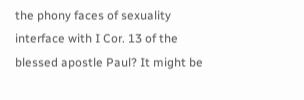the phony faces of sexuality interface with I Cor. 13 of the blessed apostle Paul? It might be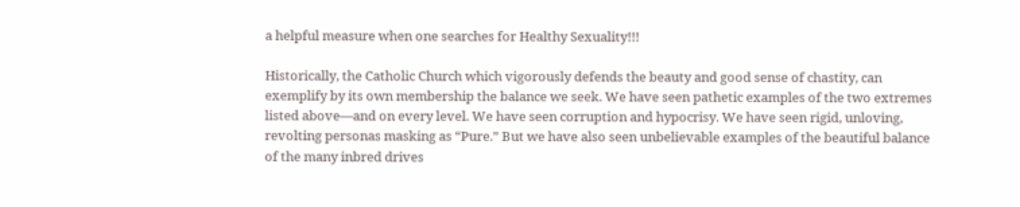a helpful measure when one searches for Healthy Sexuality!!!

Historically, the Catholic Church which vigorously defends the beauty and good sense of chastity, can exemplify by its own membership the balance we seek. We have seen pathetic examples of the two extremes listed above—and on every level. We have seen corruption and hypocrisy. We have seen rigid, unloving, revolting personas masking as “Pure.” But we have also seen unbelievable examples of the beautiful balance of the many inbred drives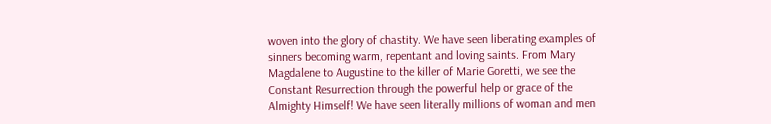woven into the glory of chastity. We have seen liberating examples of sinners becoming warm, repentant and loving saints. From Mary Magdalene to Augustine to the killer of Marie Goretti, we see the Constant Resurrection through the powerful help or grace of the Almighty Himself! We have seen literally millions of woman and men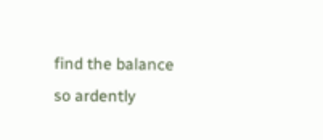find the balance so ardently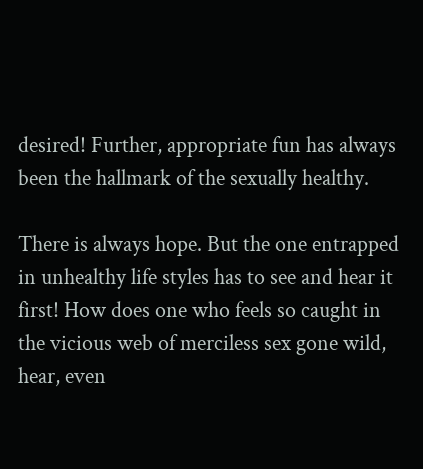desired! Further, appropriate fun has always been the hallmark of the sexually healthy.

There is always hope. But the one entrapped in unhealthy life styles has to see and hear it first! How does one who feels so caught in the vicious web of merciless sex gone wild, hear, even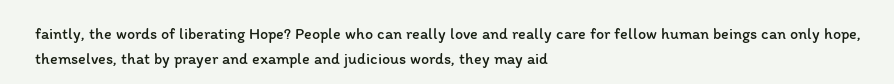faintly, the words of liberating Hope? People who can really love and really care for fellow human beings can only hope, themselves, that by prayer and example and judicious words, they may aid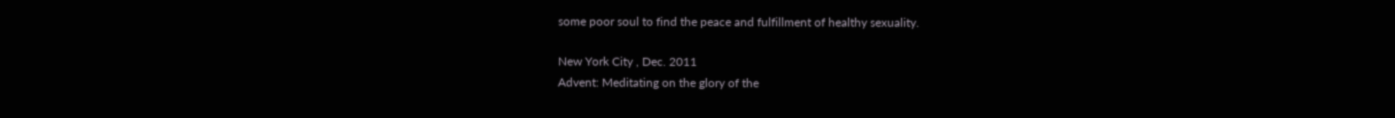some poor soul to find the peace and fulfillment of healthy sexuality.

New York City , Dec. 2011
Advent: Meditating on the glory of the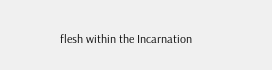flesh within the Incarnation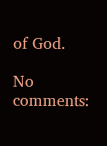of God.

No comments: